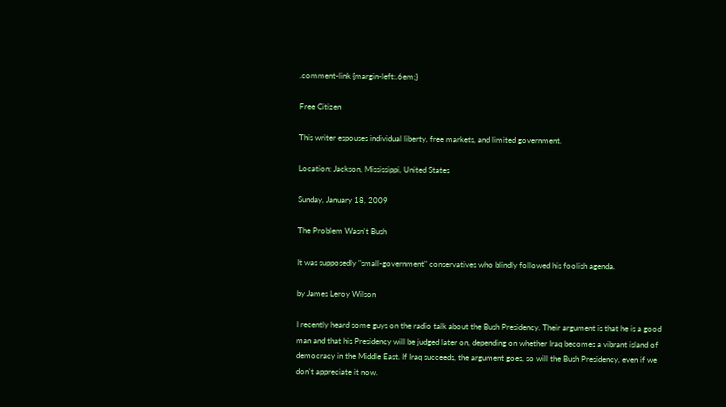.comment-link {margin-left:.6em;}

Free Citizen

This writer espouses individual liberty, free markets, and limited government.

Location: Jackson, Mississippi, United States

Sunday, January 18, 2009

The Problem Wasn't Bush

It was supposedly "small-government" conservatives who blindly followed his foolish agenda.

by James Leroy Wilson

I recently heard some guys on the radio talk about the Bush Presidency. Their argument is that he is a good man and that his Presidency will be judged later on, depending on whether Iraq becomes a vibrant island of democracy in the Middle East. If Iraq succeeds, the argument goes, so will the Bush Presidency, even if we don't appreciate it now.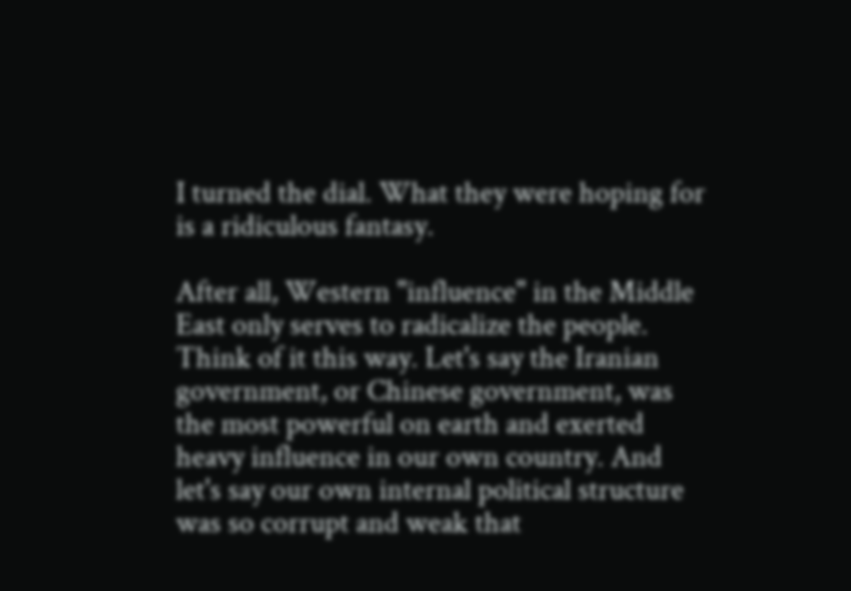I turned the dial. What they were hoping for is a ridiculous fantasy.

After all, Western "influence" in the Middle East only serves to radicalize the people. Think of it this way. Let's say the Iranian government, or Chinese government, was the most powerful on earth and exerted heavy influence in our own country. And let's say our own internal political structure was so corrupt and weak that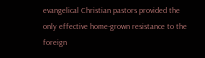evangelical Christian pastors provided the only effective home-grown resistance to the foreign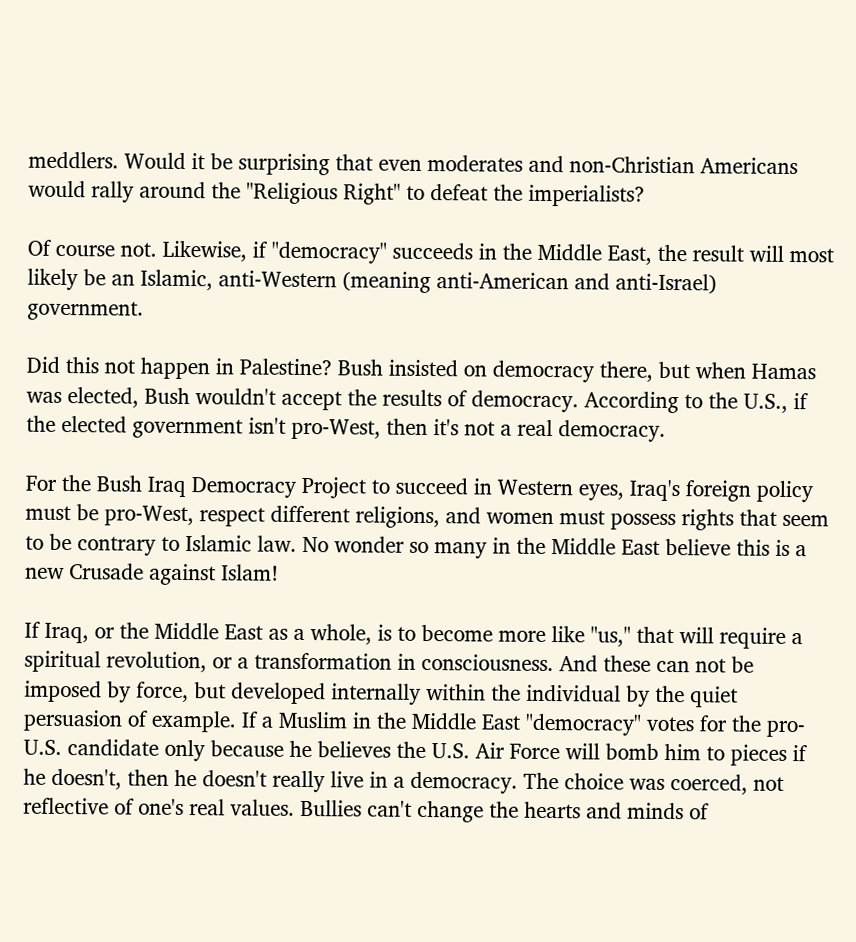meddlers. Would it be surprising that even moderates and non-Christian Americans would rally around the "Religious Right" to defeat the imperialists?

Of course not. Likewise, if "democracy" succeeds in the Middle East, the result will most likely be an Islamic, anti-Western (meaning anti-American and anti-Israel) government.

Did this not happen in Palestine? Bush insisted on democracy there, but when Hamas was elected, Bush wouldn't accept the results of democracy. According to the U.S., if the elected government isn't pro-West, then it's not a real democracy.

For the Bush Iraq Democracy Project to succeed in Western eyes, Iraq's foreign policy must be pro-West, respect different religions, and women must possess rights that seem to be contrary to Islamic law. No wonder so many in the Middle East believe this is a new Crusade against Islam!

If Iraq, or the Middle East as a whole, is to become more like "us," that will require a spiritual revolution, or a transformation in consciousness. And these can not be imposed by force, but developed internally within the individual by the quiet persuasion of example. If a Muslim in the Middle East "democracy" votes for the pro-U.S. candidate only because he believes the U.S. Air Force will bomb him to pieces if he doesn't, then he doesn't really live in a democracy. The choice was coerced, not reflective of one's real values. Bullies can't change the hearts and minds of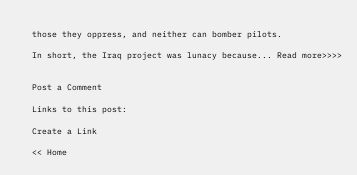those they oppress, and neither can bomber pilots.

In short, the Iraq project was lunacy because... Read more>>>>


Post a Comment

Links to this post:

Create a Link

<< Home